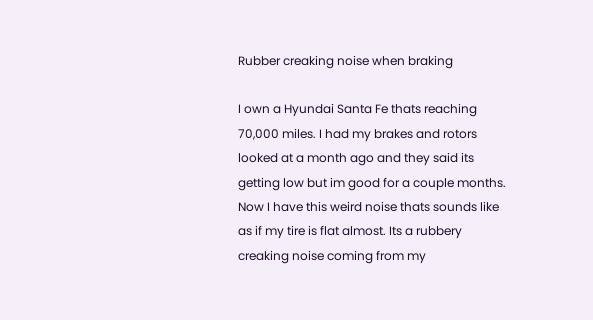Rubber creaking noise when braking

I own a Hyundai Santa Fe thats reaching 70,000 miles. I had my brakes and rotors looked at a month ago and they said its getting low but im good for a couple months. Now I have this weird noise thats sounds like as if my tire is flat almost. Its a rubbery creaking noise coming from my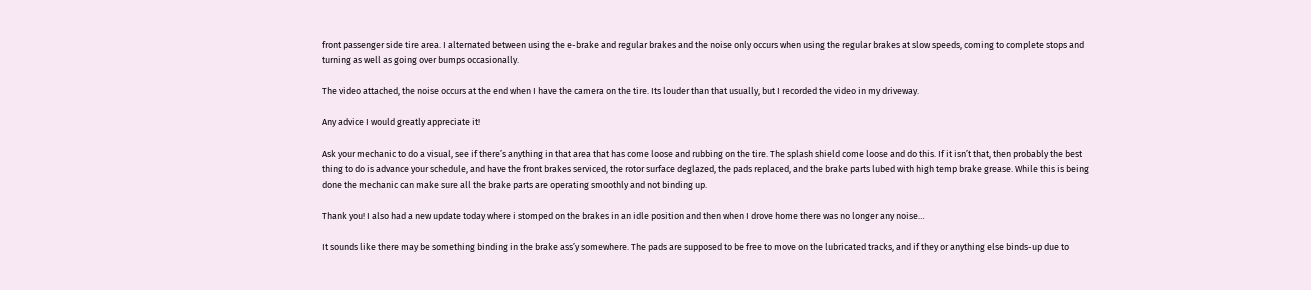front passenger side tire area. I alternated between using the e-brake and regular brakes and the noise only occurs when using the regular brakes at slow speeds, coming to complete stops and turning as well as going over bumps occasionally.

The video attached, the noise occurs at the end when I have the camera on the tire. Its louder than that usually, but I recorded the video in my driveway.

Any advice I would greatly appreciate it!

Ask your mechanic to do a visual, see if there’s anything in that area that has come loose and rubbing on the tire. The splash shield come loose and do this. If it isn’t that, then probably the best thing to do is advance your schedule, and have the front brakes serviced, the rotor surface deglazed, the pads replaced, and the brake parts lubed with high temp brake grease. While this is being done the mechanic can make sure all the brake parts are operating smoothly and not binding up.

Thank you! I also had a new update today where i stomped on the brakes in an idle position and then when I drove home there was no longer any noise…

It sounds like there may be something binding in the brake ass’y somewhere. The pads are supposed to be free to move on the lubricated tracks, and if they or anything else binds-up due to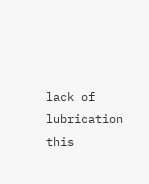lack of lubrication this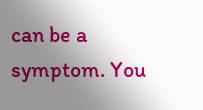can be a symptom. You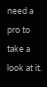need a pro to take a look at it.